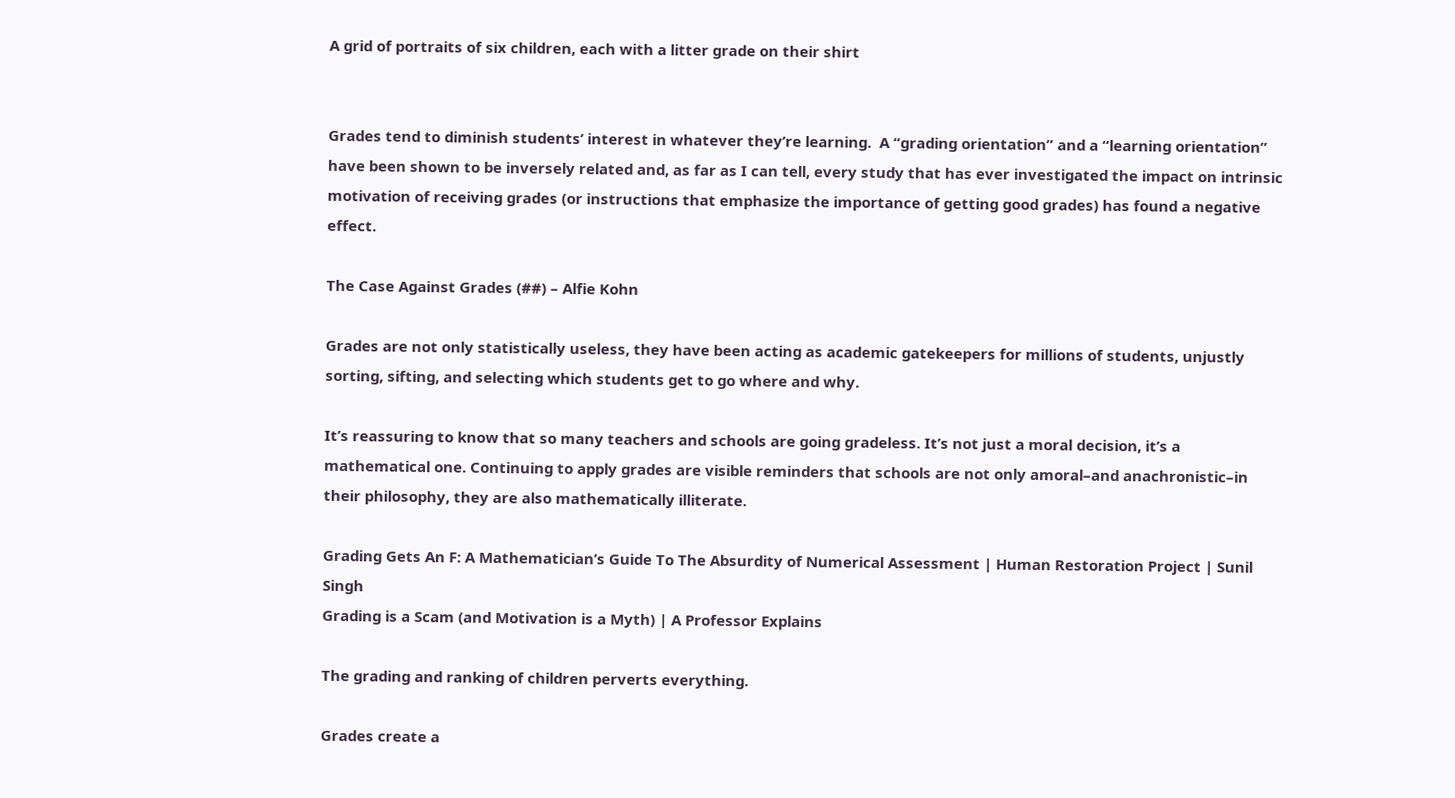A grid of portraits of six children, each with a litter grade on their shirt


Grades tend to diminish students’ interest in whatever they’re learning.  A “grading orientation” and a “learning orientation” have been shown to be inversely related and, as far as I can tell, every study that has ever investigated the impact on intrinsic motivation of receiving grades (or instructions that emphasize the importance of getting good grades) has found a negative effect.

The Case Against Grades (##) – Alfie Kohn

Grades are not only statistically useless, they have been acting as academic gatekeepers for millions of students, unjustly sorting, sifting, and selecting which students get to go where and why.

It’s reassuring to know that so many teachers and schools are going gradeless. It’s not just a moral decision, it’s a mathematical one. Continuing to apply grades are visible reminders that schools are not only amoral–and anachronistic–in their philosophy, they are also mathematically illiterate.

Grading Gets An F: A Mathematician’s Guide To The Absurdity of Numerical Assessment | Human Restoration Project | Sunil Singh
Grading is a Scam (and Motivation is a Myth) | A Professor Explains

The grading and ranking of children perverts everything.

Grades create a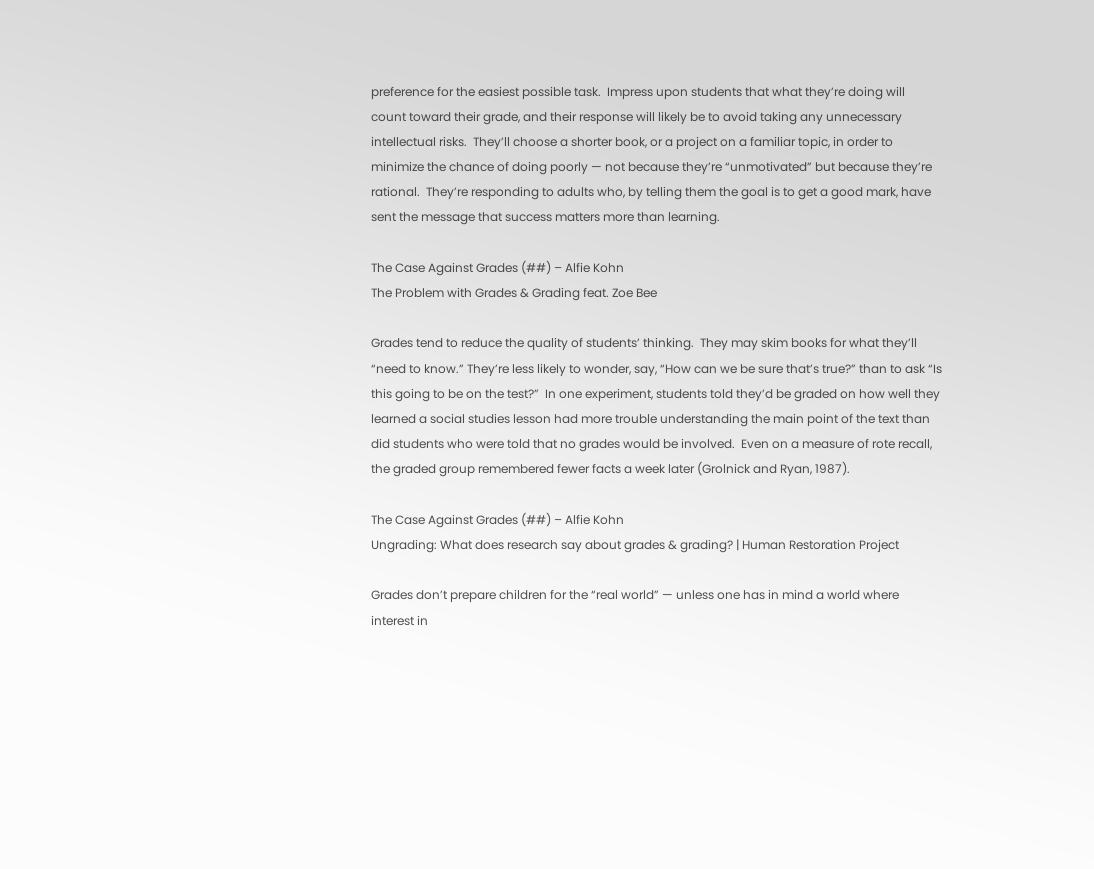preference for the easiest possible task.  Impress upon students that what they’re doing will count toward their grade, and their response will likely be to avoid taking any unnecessary intellectual risks.  They’ll choose a shorter book, or a project on a familiar topic, in order to minimize the chance of doing poorly — not because they’re “unmotivated” but because they’re rational.  They’re responding to adults who, by telling them the goal is to get a good mark, have sent the message that success matters more than learning.

The Case Against Grades (##) – Alfie Kohn
The Problem with Grades & Grading feat. Zoe Bee

Grades tend to reduce the quality of students’ thinking.  They may skim books for what they’ll “need to know.” They’re less likely to wonder, say, “How can we be sure that’s true?” than to ask “Is this going to be on the test?”  In one experiment, students told they’d be graded on how well they learned a social studies lesson had more trouble understanding the main point of the text than did students who were told that no grades would be involved.  Even on a measure of rote recall, the graded group remembered fewer facts a week later (Grolnick and Ryan, 1987).

The Case Against Grades (##) – Alfie Kohn
Ungrading: What does research say about grades & grading? | Human Restoration Project

Grades don’t prepare children for the “real world” — unless one has in mind a world where interest in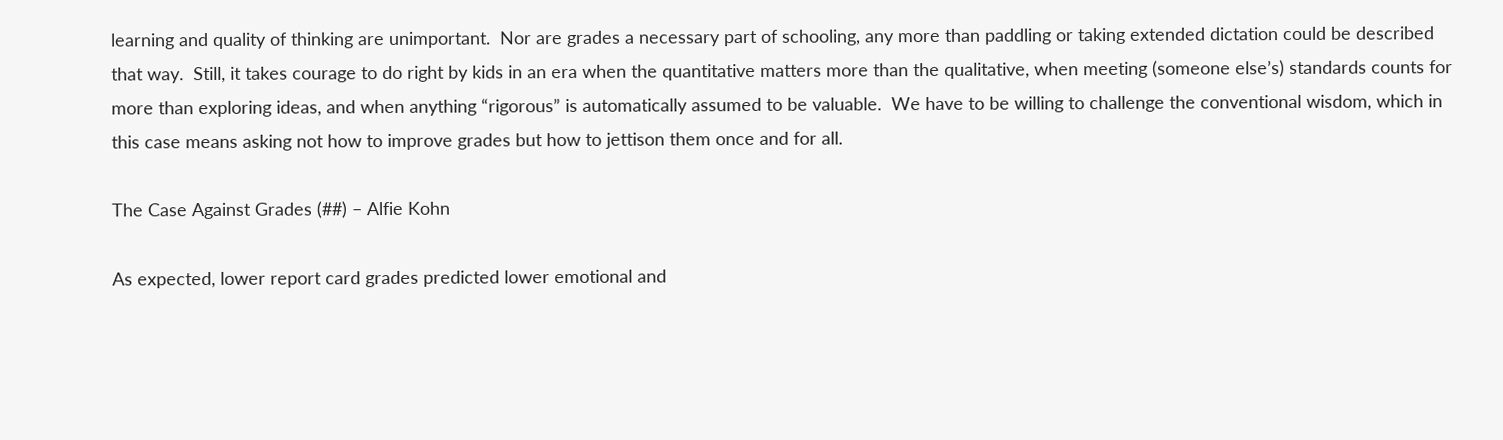learning and quality of thinking are unimportant.  Nor are grades a necessary part of schooling, any more than paddling or taking extended dictation could be described that way.  Still, it takes courage to do right by kids in an era when the quantitative matters more than the qualitative, when meeting (someone else’s) standards counts for more than exploring ideas, and when anything “rigorous” is automatically assumed to be valuable.  We have to be willing to challenge the conventional wisdom, which in this case means asking not how to improve grades but how to jettison them once and for all.

The Case Against Grades (##) – Alfie Kohn

As expected, lower report card grades predicted lower emotional and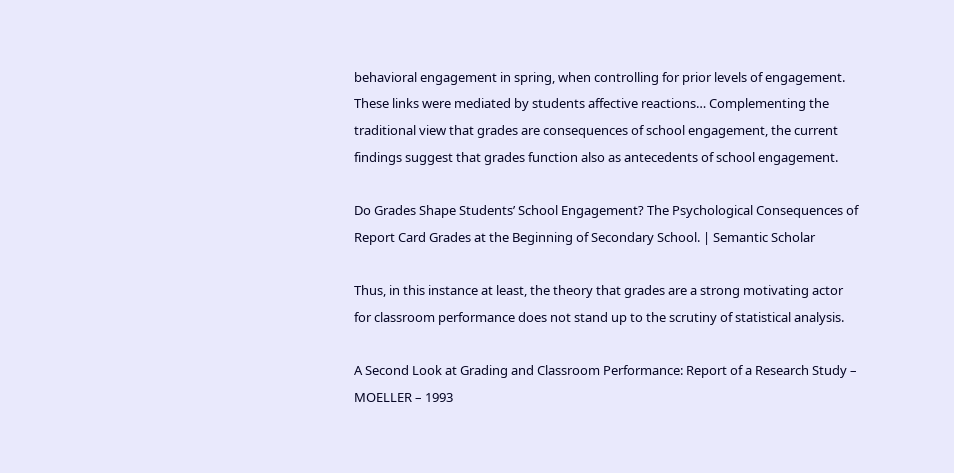behavioral engagement in spring, when controlling for prior levels of engagement. These links were mediated by students affective reactions… Complementing the traditional view that grades are consequences of school engagement, the current findings suggest that grades function also as antecedents of school engagement.

Do Grades Shape Students’ School Engagement? The Psychological Consequences of Report Card Grades at the Beginning of Secondary School. | Semantic Scholar

Thus, in this instance at least, the theory that grades are a strong motivating actor for classroom performance does not stand up to the scrutiny of statistical analysis.

A Second Look at Grading and Classroom Performance: Report of a Research Study – MOELLER – 1993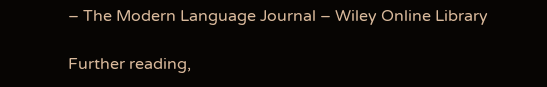– The Modern Language Journal – Wiley Online Library

Further reading,